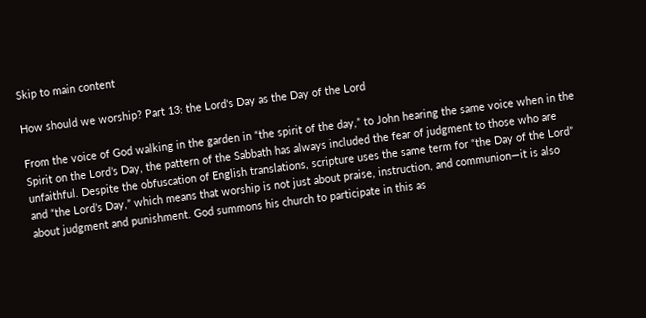Skip to main content

How should we worship? Part 13: the Lord's Day as the Day of the Lord

From the voice of God walking in the garden in “the spirit of the day,” to John hearing the same voice when in the Spirit on the Lord’s Day, the pattern of the Sabbath has always included the fear of judgment to those who are unfaithful. Despite the obfuscation of English translations, scripture uses the same term for “the Day of the Lord” and “the Lord’s Day,” which means that worship is not just about praise, instruction, and communion—it is also about judgment and punishment. God summons his church to participate in this as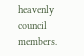heavenly council members.